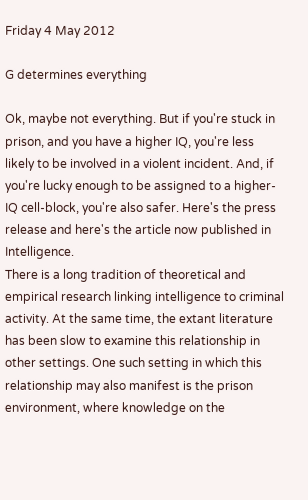Friday 4 May 2012

G determines everything

Ok, maybe not everything. But if you're stuck in prison, and you have a higher IQ, you're less likely to be involved in a violent incident. And, if you're lucky enough to be assigned to a higher-IQ cell-block, you're also safer. Here's the press release and here's the article now published in Intelligence.
There is a long tradition of theoretical and empirical research linking intelligence to criminal activity. At the same time, the extant literature has been slow to examine this relationship in other settings. One such setting in which this relationship may also manifest is the prison environment, where knowledge on the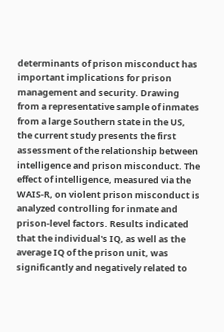determinants of prison misconduct has important implications for prison management and security. Drawing from a representative sample of inmates from a large Southern state in the US, the current study presents the first assessment of the relationship between intelligence and prison misconduct. The effect of intelligence, measured via the WAIS-R, on violent prison misconduct is analyzed controlling for inmate and prison-level factors. Results indicated that the individual's IQ, as well as the average IQ of the prison unit, was significantly and negatively related to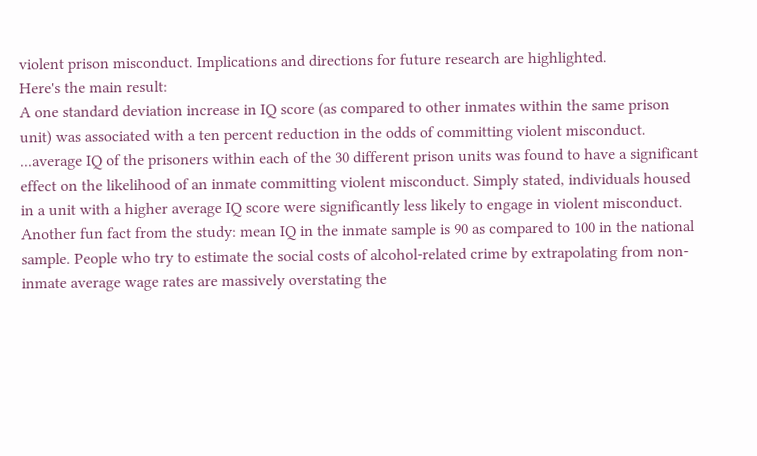violent prison misconduct. Implications and directions for future research are highlighted.
Here's the main result:
A one standard deviation increase in IQ score (as compared to other inmates within the same prison unit) was associated with a ten percent reduction in the odds of committing violent misconduct.
...average IQ of the prisoners within each of the 30 different prison units was found to have a significant effect on the likelihood of an inmate committing violent misconduct. Simply stated, individuals housed in a unit with a higher average IQ score were significantly less likely to engage in violent misconduct.
Another fun fact from the study: mean IQ in the inmate sample is 90 as compared to 100 in the national sample. People who try to estimate the social costs of alcohol-related crime by extrapolating from non-inmate average wage rates are massively overstating the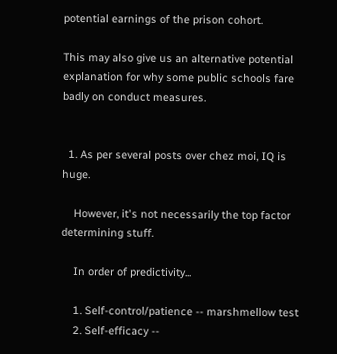potential earnings of the prison cohort.

This may also give us an alternative potential explanation for why some public schools fare badly on conduct measures.


  1. As per several posts over chez moi, IQ is huge.

    However, it's not necessarily the top factor determining stuff.

    In order of predictivity...

    1. Self-control/patience -- marshmellow test
    2. Self-efficacy --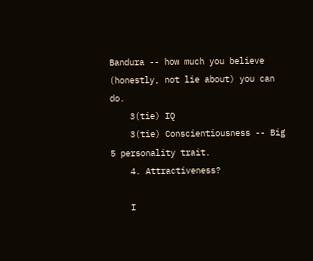Bandura -- how much you believe (honestly, not lie about) you can do.
    3(tie) IQ
    3(tie) Conscientiousness -- Big 5 personality trait.
    4. Attractiveness?

    I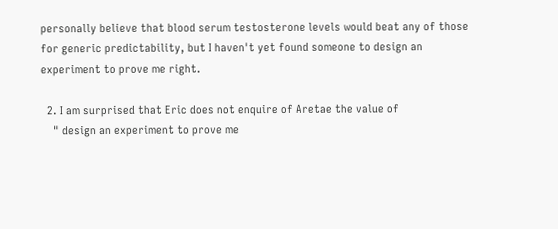personally believe that blood serum testosterone levels would beat any of those for generic predictability, but I haven't yet found someone to design an experiment to prove me right.

  2. I am surprised that Eric does not enquire of Aretae the value of
    " design an experiment to prove me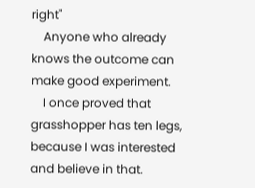right"
    Anyone who already knows the outcome can make good experiment.
    I once proved that grasshopper has ten legs, because I was interested and believe in that.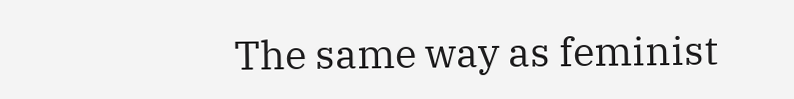The same way as feminist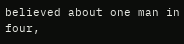believed about one man in four,